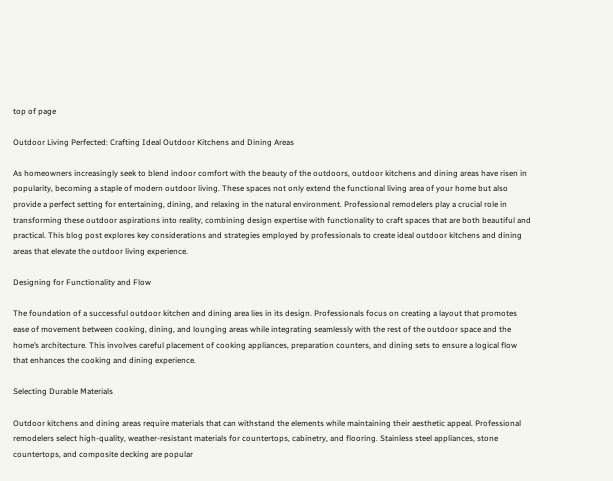top of page

Outdoor Living Perfected: Crafting Ideal Outdoor Kitchens and Dining Areas

As homeowners increasingly seek to blend indoor comfort with the beauty of the outdoors, outdoor kitchens and dining areas have risen in popularity, becoming a staple of modern outdoor living. These spaces not only extend the functional living area of your home but also provide a perfect setting for entertaining, dining, and relaxing in the natural environment. Professional remodelers play a crucial role in transforming these outdoor aspirations into reality, combining design expertise with functionality to craft spaces that are both beautiful and practical. This blog post explores key considerations and strategies employed by professionals to create ideal outdoor kitchens and dining areas that elevate the outdoor living experience.

Designing for Functionality and Flow

The foundation of a successful outdoor kitchen and dining area lies in its design. Professionals focus on creating a layout that promotes ease of movement between cooking, dining, and lounging areas while integrating seamlessly with the rest of the outdoor space and the home’s architecture. This involves careful placement of cooking appliances, preparation counters, and dining sets to ensure a logical flow that enhances the cooking and dining experience.

Selecting Durable Materials

Outdoor kitchens and dining areas require materials that can withstand the elements while maintaining their aesthetic appeal. Professional remodelers select high-quality, weather-resistant materials for countertops, cabinetry, and flooring. Stainless steel appliances, stone countertops, and composite decking are popular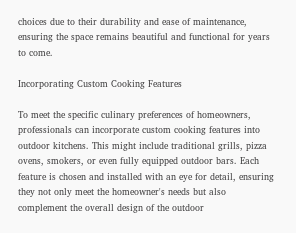choices due to their durability and ease of maintenance, ensuring the space remains beautiful and functional for years to come.

Incorporating Custom Cooking Features

To meet the specific culinary preferences of homeowners, professionals can incorporate custom cooking features into outdoor kitchens. This might include traditional grills, pizza ovens, smokers, or even fully equipped outdoor bars. Each feature is chosen and installed with an eye for detail, ensuring they not only meet the homeowner's needs but also complement the overall design of the outdoor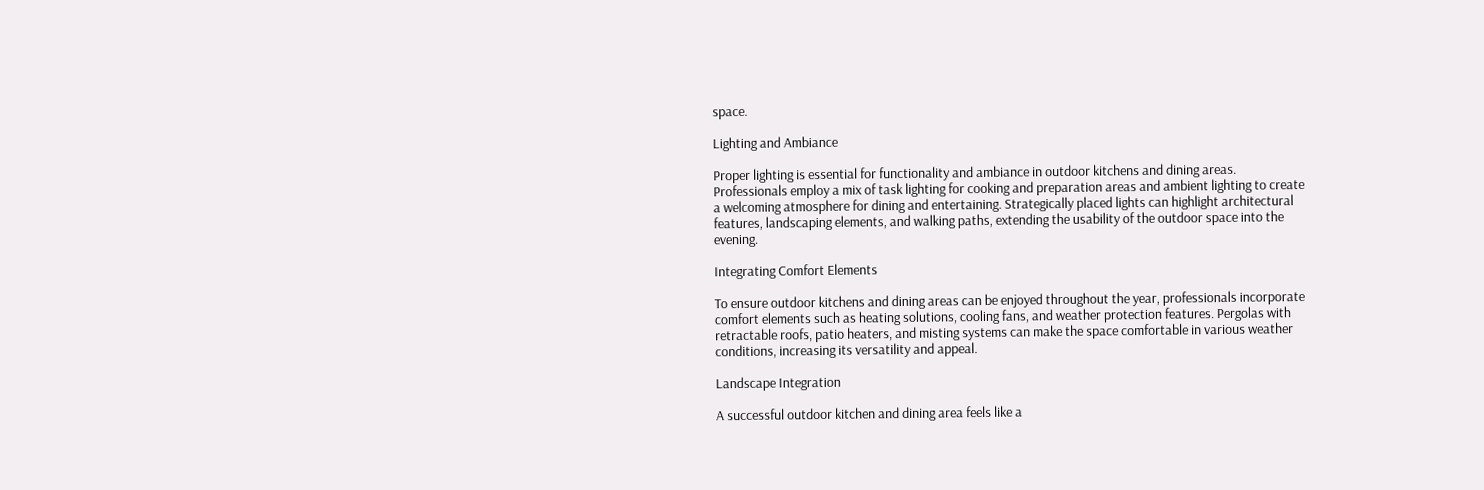space.

Lighting and Ambiance

Proper lighting is essential for functionality and ambiance in outdoor kitchens and dining areas. Professionals employ a mix of task lighting for cooking and preparation areas and ambient lighting to create a welcoming atmosphere for dining and entertaining. Strategically placed lights can highlight architectural features, landscaping elements, and walking paths, extending the usability of the outdoor space into the evening.

Integrating Comfort Elements

To ensure outdoor kitchens and dining areas can be enjoyed throughout the year, professionals incorporate comfort elements such as heating solutions, cooling fans, and weather protection features. Pergolas with retractable roofs, patio heaters, and misting systems can make the space comfortable in various weather conditions, increasing its versatility and appeal.

Landscape Integration

A successful outdoor kitchen and dining area feels like a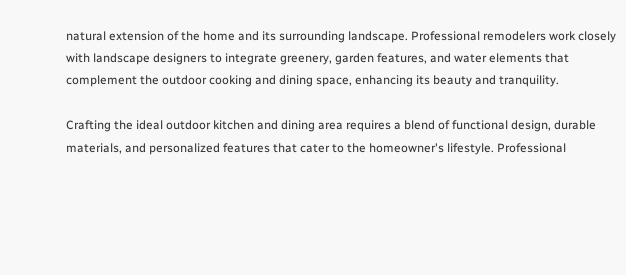natural extension of the home and its surrounding landscape. Professional remodelers work closely with landscape designers to integrate greenery, garden features, and water elements that complement the outdoor cooking and dining space, enhancing its beauty and tranquility.

Crafting the ideal outdoor kitchen and dining area requires a blend of functional design, durable materials, and personalized features that cater to the homeowner's lifestyle. Professional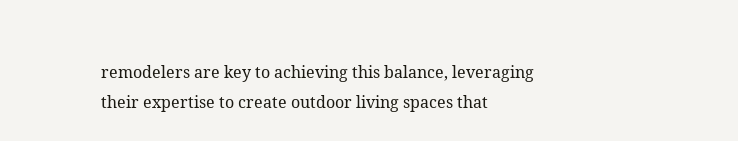remodelers are key to achieving this balance, leveraging their expertise to create outdoor living spaces that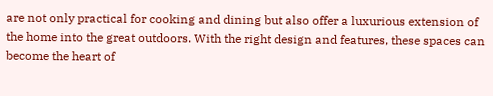are not only practical for cooking and dining but also offer a luxurious extension of the home into the great outdoors. With the right design and features, these spaces can become the heart of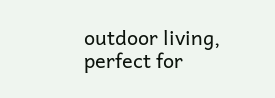outdoor living, perfect for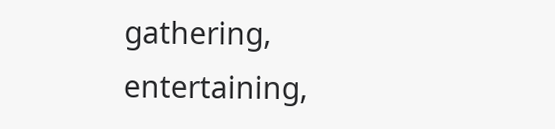gathering, entertaining,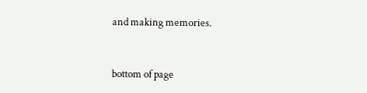and making memories.


bottom of page